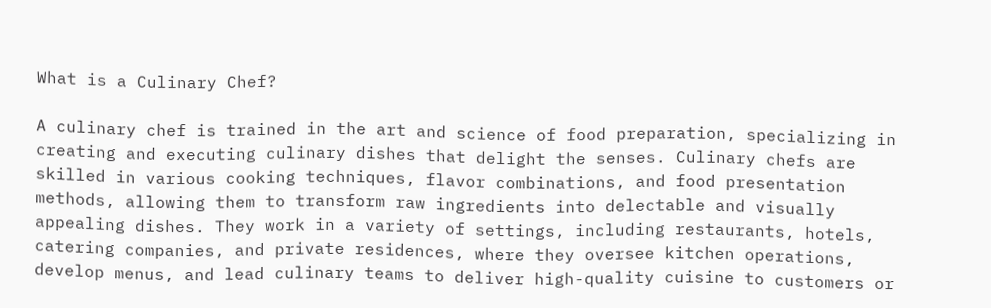What is a Culinary Chef?

A culinary chef is trained in the art and science of food preparation, specializing in creating and executing culinary dishes that delight the senses. Culinary chefs are skilled in various cooking techniques, flavor combinations, and food presentation methods, allowing them to transform raw ingredients into delectable and visually appealing dishes. They work in a variety of settings, including restaurants, hotels, catering companies, and private residences, where they oversee kitchen operations, develop menus, and lead culinary teams to deliver high-quality cuisine to customers or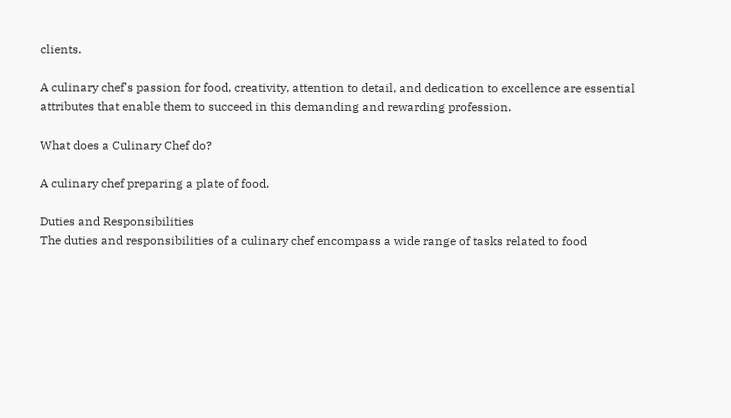clients.

A culinary chef's passion for food, creativity, attention to detail, and dedication to excellence are essential attributes that enable them to succeed in this demanding and rewarding profession.

What does a Culinary Chef do?

A culinary chef preparing a plate of food.

Duties and Responsibilities
The duties and responsibilities of a culinary chef encompass a wide range of tasks related to food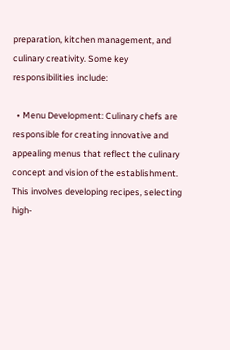preparation, kitchen management, and culinary creativity. Some key responsibilities include:

  • Menu Development: Culinary chefs are responsible for creating innovative and appealing menus that reflect the culinary concept and vision of the establishment. This involves developing recipes, selecting high-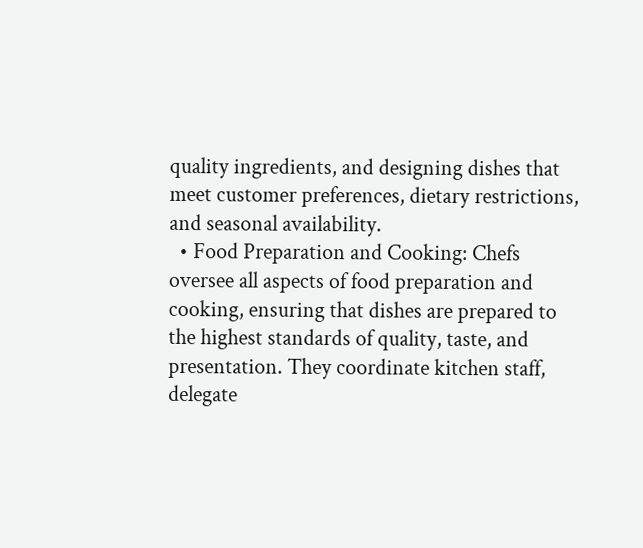quality ingredients, and designing dishes that meet customer preferences, dietary restrictions, and seasonal availability.
  • Food Preparation and Cooking: Chefs oversee all aspects of food preparation and cooking, ensuring that dishes are prepared to the highest standards of quality, taste, and presentation. They coordinate kitchen staff, delegate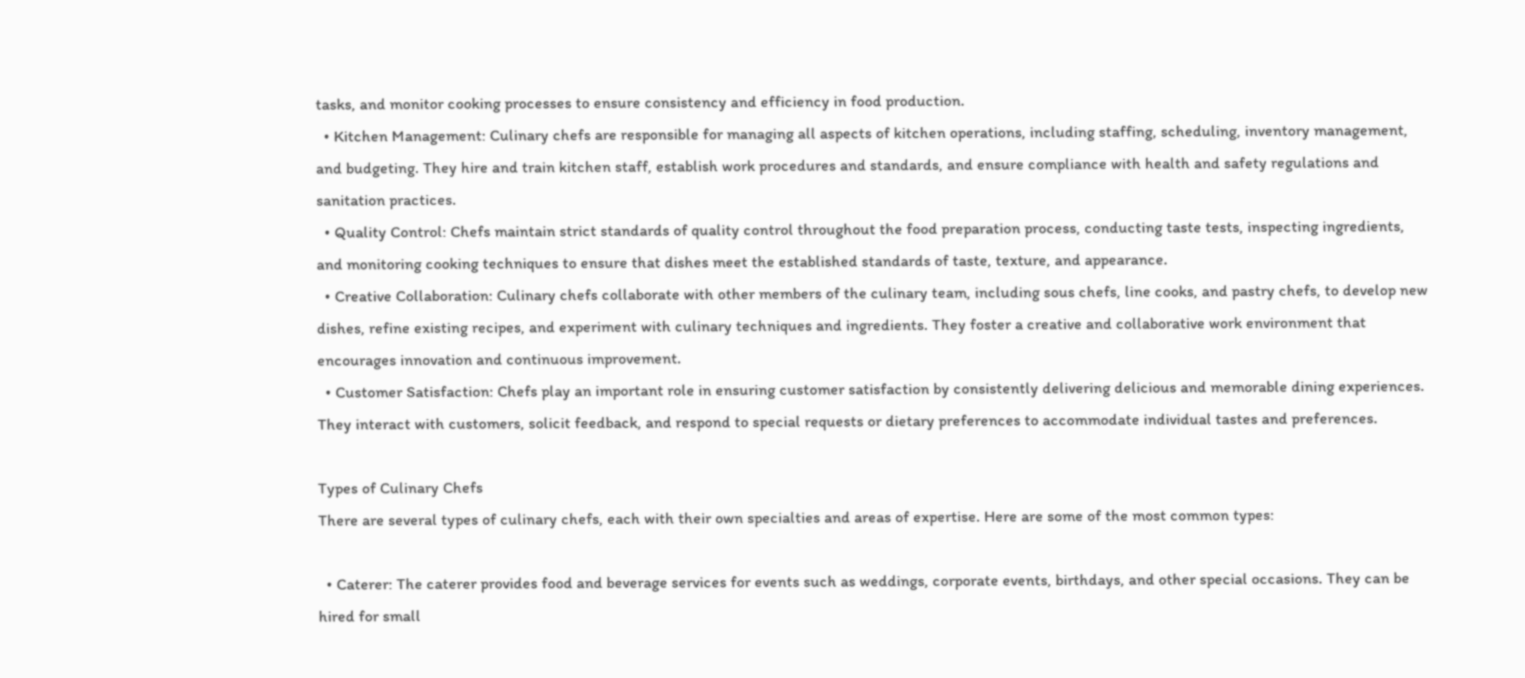tasks, and monitor cooking processes to ensure consistency and efficiency in food production.
  • Kitchen Management: Culinary chefs are responsible for managing all aspects of kitchen operations, including staffing, scheduling, inventory management, and budgeting. They hire and train kitchen staff, establish work procedures and standards, and ensure compliance with health and safety regulations and sanitation practices.
  • Quality Control: Chefs maintain strict standards of quality control throughout the food preparation process, conducting taste tests, inspecting ingredients, and monitoring cooking techniques to ensure that dishes meet the established standards of taste, texture, and appearance.
  • Creative Collaboration: Culinary chefs collaborate with other members of the culinary team, including sous chefs, line cooks, and pastry chefs, to develop new dishes, refine existing recipes, and experiment with culinary techniques and ingredients. They foster a creative and collaborative work environment that encourages innovation and continuous improvement.
  • Customer Satisfaction: Chefs play an important role in ensuring customer satisfaction by consistently delivering delicious and memorable dining experiences. They interact with customers, solicit feedback, and respond to special requests or dietary preferences to accommodate individual tastes and preferences.

Types of Culinary Chefs
There are several types of culinary chefs, each with their own specialties and areas of expertise. Here are some of the most common types:

  • Caterer: The caterer provides food and beverage services for events such as weddings, corporate events, birthdays, and other special occasions. They can be hired for small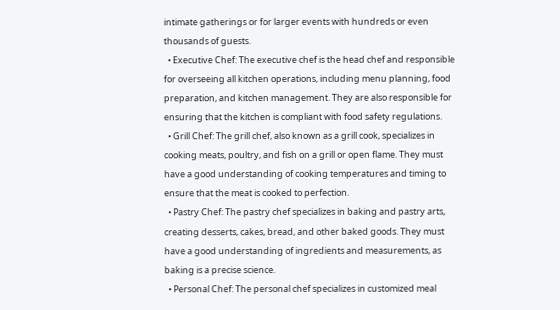intimate gatherings or for larger events with hundreds or even thousands of guests.
  • Executive Chef: The executive chef is the head chef and responsible for overseeing all kitchen operations, including menu planning, food preparation, and kitchen management. They are also responsible for ensuring that the kitchen is compliant with food safety regulations.
  • Grill Chef: The grill chef, also known as a grill cook, specializes in cooking meats, poultry, and fish on a grill or open flame. They must have a good understanding of cooking temperatures and timing to ensure that the meat is cooked to perfection.
  • Pastry Chef: The pastry chef specializes in baking and pastry arts, creating desserts, cakes, bread, and other baked goods. They must have a good understanding of ingredients and measurements, as baking is a precise science.
  • Personal Chef: The personal chef specializes in customized meal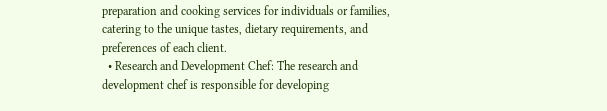preparation and cooking services for individuals or families, catering to the unique tastes, dietary requirements, and preferences of each client.
  • Research and Development Chef: The research and development chef is responsible for developing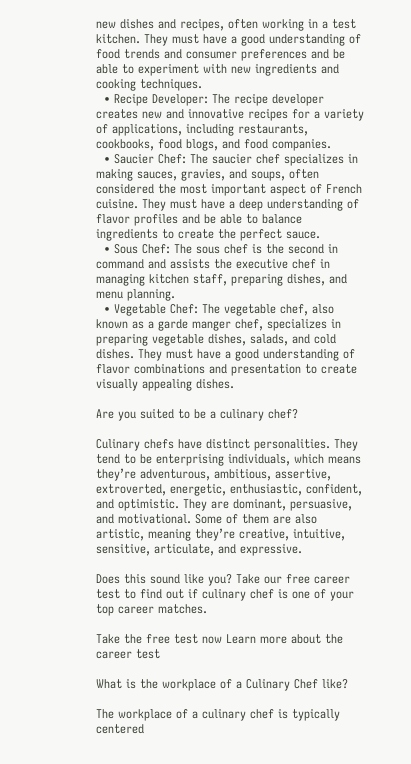new dishes and recipes, often working in a test kitchen. They must have a good understanding of food trends and consumer preferences and be able to experiment with new ingredients and cooking techniques.
  • Recipe Developer: The recipe developer creates new and innovative recipes for a variety of applications, including restaurants, cookbooks, food blogs, and food companies.
  • Saucier Chef: The saucier chef specializes in making sauces, gravies, and soups, often considered the most important aspect of French cuisine. They must have a deep understanding of flavor profiles and be able to balance ingredients to create the perfect sauce.
  • Sous Chef: The sous chef is the second in command and assists the executive chef in managing kitchen staff, preparing dishes, and menu planning.
  • Vegetable Chef: The vegetable chef, also known as a garde manger chef, specializes in preparing vegetable dishes, salads, and cold dishes. They must have a good understanding of flavor combinations and presentation to create visually appealing dishes.

Are you suited to be a culinary chef?

Culinary chefs have distinct personalities. They tend to be enterprising individuals, which means they’re adventurous, ambitious, assertive, extroverted, energetic, enthusiastic, confident, and optimistic. They are dominant, persuasive, and motivational. Some of them are also artistic, meaning they’re creative, intuitive, sensitive, articulate, and expressive.

Does this sound like you? Take our free career test to find out if culinary chef is one of your top career matches.

Take the free test now Learn more about the career test

What is the workplace of a Culinary Chef like?

The workplace of a culinary chef is typically centered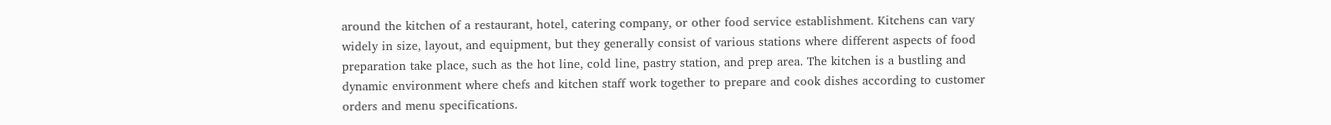around the kitchen of a restaurant, hotel, catering company, or other food service establishment. Kitchens can vary widely in size, layout, and equipment, but they generally consist of various stations where different aspects of food preparation take place, such as the hot line, cold line, pastry station, and prep area. The kitchen is a bustling and dynamic environment where chefs and kitchen staff work together to prepare and cook dishes according to customer orders and menu specifications.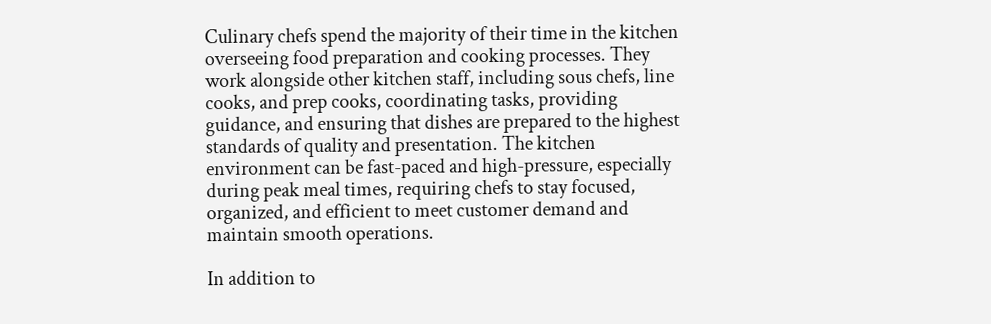Culinary chefs spend the majority of their time in the kitchen overseeing food preparation and cooking processes. They work alongside other kitchen staff, including sous chefs, line cooks, and prep cooks, coordinating tasks, providing guidance, and ensuring that dishes are prepared to the highest standards of quality and presentation. The kitchen environment can be fast-paced and high-pressure, especially during peak meal times, requiring chefs to stay focused, organized, and efficient to meet customer demand and maintain smooth operations.

In addition to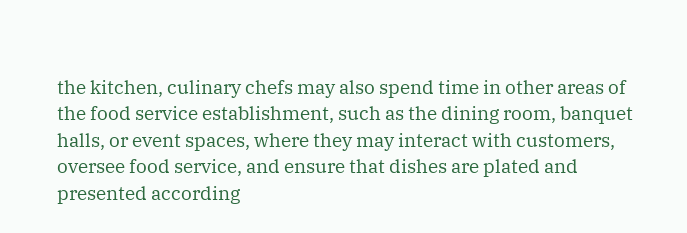the kitchen, culinary chefs may also spend time in other areas of the food service establishment, such as the dining room, banquet halls, or event spaces, where they may interact with customers, oversee food service, and ensure that dishes are plated and presented according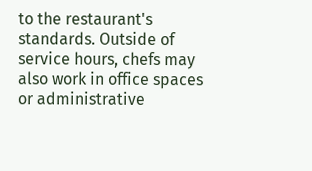to the restaurant's standards. Outside of service hours, chefs may also work in office spaces or administrative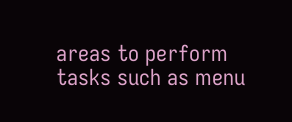areas to perform tasks such as menu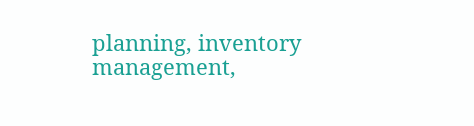planning, inventory management,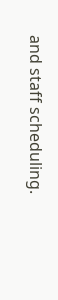and staff scheduling.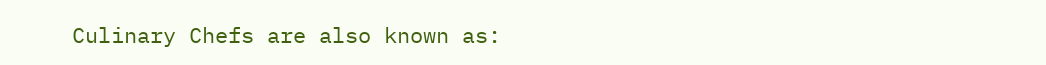Culinary Chefs are also known as: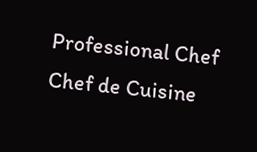Professional Chef Chef de Cuisine